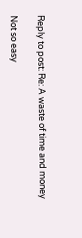Reply to post: Re: A waste of time and money

Not so easy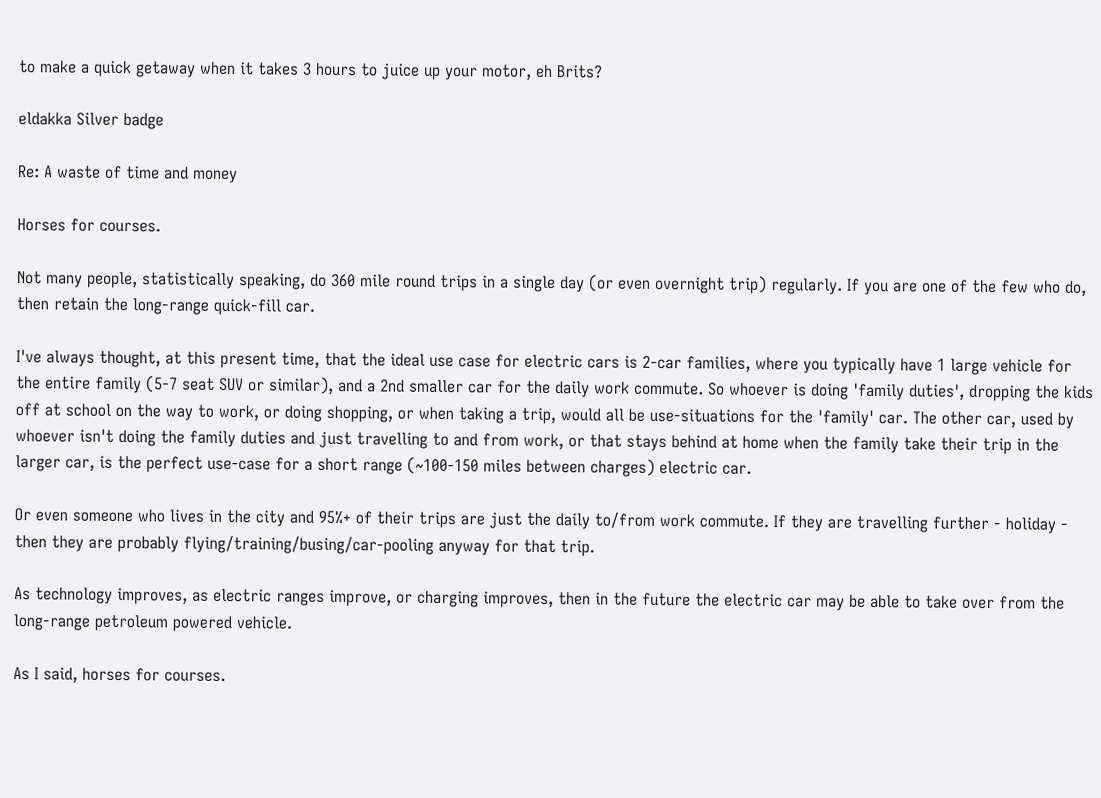to make a quick getaway when it takes 3 hours to juice up your motor, eh Brits?

eldakka Silver badge

Re: A waste of time and money

Horses for courses.

Not many people, statistically speaking, do 360 mile round trips in a single day (or even overnight trip) regularly. If you are one of the few who do, then retain the long-range quick-fill car.

I've always thought, at this present time, that the ideal use case for electric cars is 2-car families, where you typically have 1 large vehicle for the entire family (5-7 seat SUV or similar), and a 2nd smaller car for the daily work commute. So whoever is doing 'family duties', dropping the kids off at school on the way to work, or doing shopping, or when taking a trip, would all be use-situations for the 'family' car. The other car, used by whoever isn't doing the family duties and just travelling to and from work, or that stays behind at home when the family take their trip in the larger car, is the perfect use-case for a short range (~100-150 miles between charges) electric car.

Or even someone who lives in the city and 95%+ of their trips are just the daily to/from work commute. If they are travelling further - holiday - then they are probably flying/training/busing/car-pooling anyway for that trip.

As technology improves, as electric ranges improve, or charging improves, then in the future the electric car may be able to take over from the long-range petroleum powered vehicle.

As I said, horses for courses.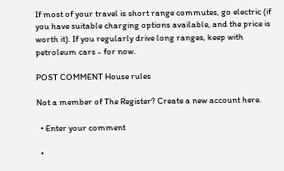If most of your travel is short range commutes, go electric (if you have suitable charging options available, and the price is worth it). If you regularly drive long ranges, keep with petroleum cars - for now.

POST COMMENT House rules

Not a member of The Register? Create a new account here.

  • Enter your comment

  •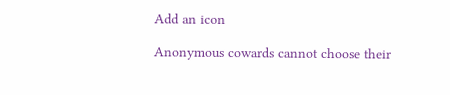Add an icon

Anonymous cowards cannot choose their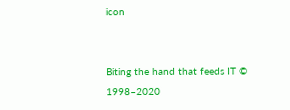icon


Biting the hand that feeds IT © 1998–2020